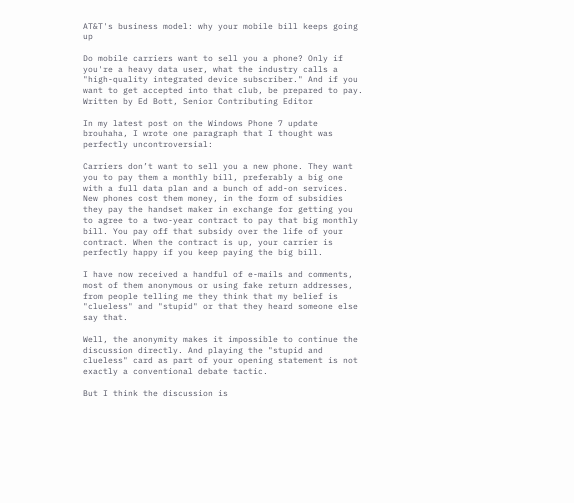AT&T's business model: why your mobile bill keeps going up

Do mobile carriers want to sell you a phone? Only if you're a heavy data user, what the industry calls a "high-quality integrated device subscriber." And if you want to get accepted into that club, be prepared to pay.
Written by Ed Bott, Senior Contributing Editor

In my latest post on the Windows Phone 7 update brouhaha, I wrote one paragraph that I thought was perfectly uncontroversial:

Carriers don’t want to sell you a new phone. They want you to pay them a monthly bill, preferably a big one with a full data plan and a bunch of add-on services. New phones cost them money, in the form of subsidies they pay the handset maker in exchange for getting you to agree to a two-year contract to pay that big monthly bill. You pay off that subsidy over the life of your contract. When the contract is up, your carrier is perfectly happy if you keep paying the big bill.

I have now received a handful of e-mails and comments, most of them anonymous or using fake return addresses, from people telling me they think that my belief is "clueless" and "stupid" or that they heard someone else say that.

Well, the anonymity makes it impossible to continue the discussion directly. And playing the "stupid and clueless" card as part of your opening statement is not exactly a conventional debate tactic.

But I think the discussion is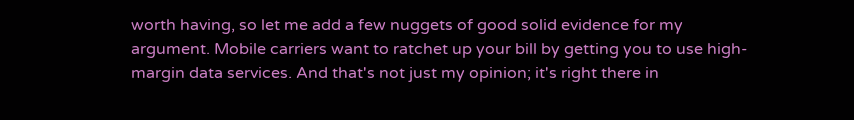worth having, so let me add a few nuggets of good solid evidence for my argument. Mobile carriers want to ratchet up your bill by getting you to use high-margin data services. And that's not just my opinion; it's right there in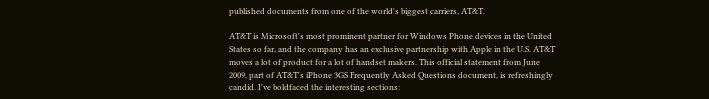published documents from one of the world's biggest carriers, AT&T.

AT&T is Microsoft's most prominent partner for Windows Phone devices in the United States so far, and the company has an exclusive partnership with Apple in the U.S. AT&T moves a lot of product for a lot of handset makers. This official statement from June 2009, part of AT&T's iPhone 3GS Frequently Asked Questions document, is refreshingly candid. I've boldfaced the interesting sections: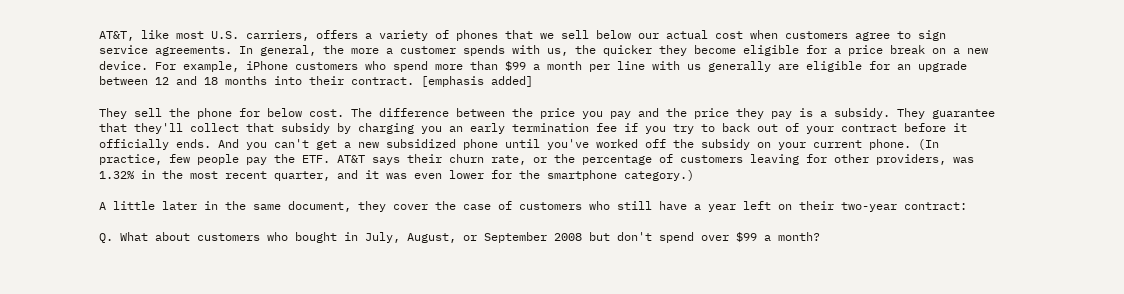AT&T, like most U.S. carriers, offers a variety of phones that we sell below our actual cost when customers agree to sign service agreements. In general, the more a customer spends with us, the quicker they become eligible for a price break on a new device. For example, iPhone customers who spend more than $99 a month per line with us generally are eligible for an upgrade between 12 and 18 months into their contract. [emphasis added]

They sell the phone for below cost. The difference between the price you pay and the price they pay is a subsidy. They guarantee that they'll collect that subsidy by charging you an early termination fee if you try to back out of your contract before it officially ends. And you can't get a new subsidized phone until you've worked off the subsidy on your current phone. (In practice, few people pay the ETF. AT&T says their churn rate, or the percentage of customers leaving for other providers, was 1.32% in the most recent quarter, and it was even lower for the smartphone category.)

A little later in the same document, they cover the case of customers who still have a year left on their two-year contract:

Q. What about customers who bought in July, August, or September 2008 but don't spend over $99 a month?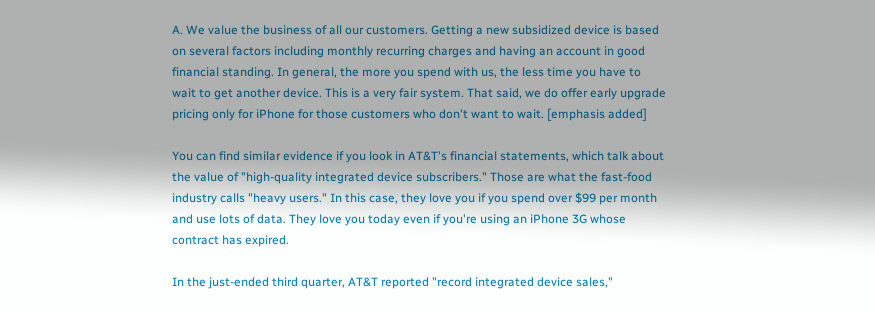A. We value the business of all our customers. Getting a new subsidized device is based on several factors including monthly recurring charges and having an account in good financial standing. In general, the more you spend with us, the less time you have to wait to get another device. This is a very fair system. That said, we do offer early upgrade pricing only for iPhone for those customers who don't want to wait. [emphasis added]

You can find similar evidence if you look in AT&T's financial statements, which talk about the value of "high-quality integrated device subscribers." Those are what the fast-food industry calls "heavy users." In this case, they love you if you spend over $99 per month and use lots of data. They love you today even if you're using an iPhone 3G whose contract has expired.

In the just-ended third quarter, AT&T reported "record integrated device sales,"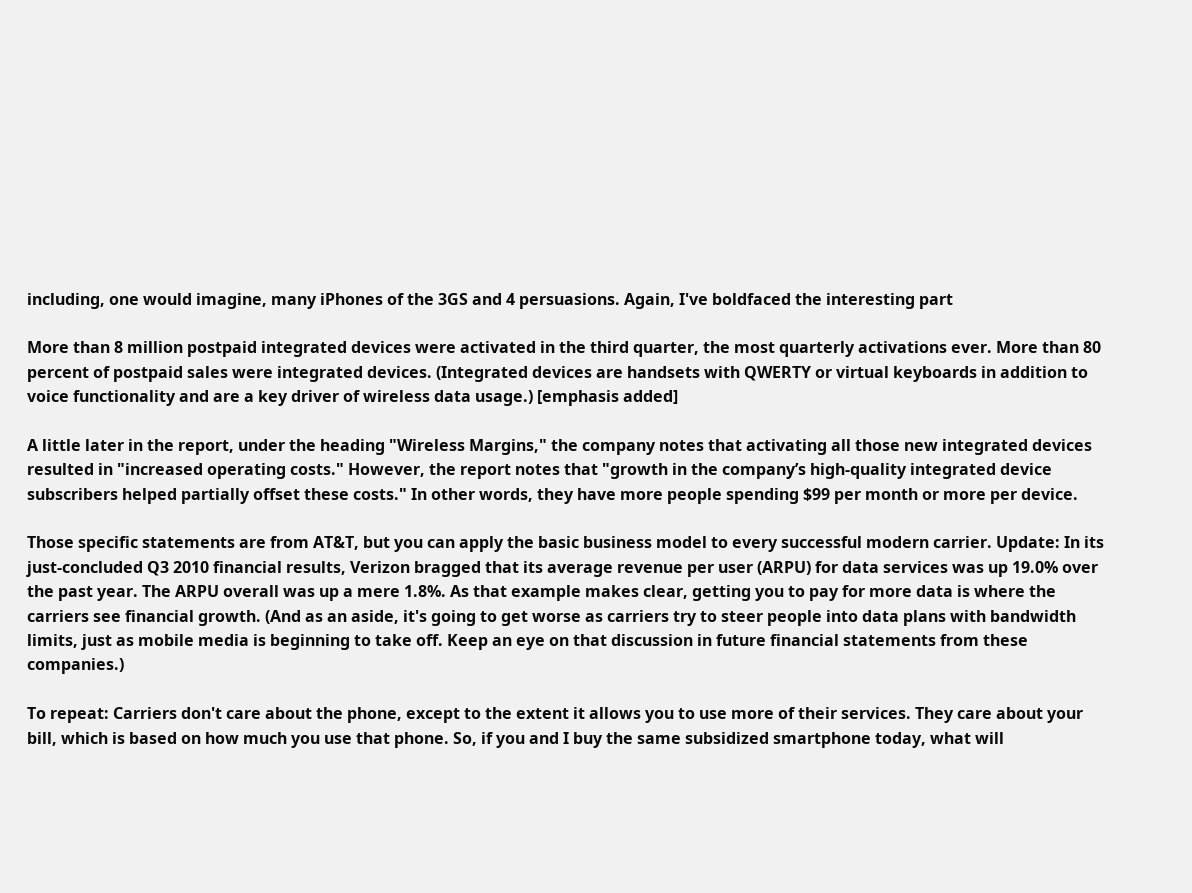including, one would imagine, many iPhones of the 3GS and 4 persuasions. Again, I've boldfaced the interesting part

More than 8 million postpaid integrated devices were activated in the third quarter, the most quarterly activations ever. More than 80 percent of postpaid sales were integrated devices. (Integrated devices are handsets with QWERTY or virtual keyboards in addition to voice functionality and are a key driver of wireless data usage.) [emphasis added]

A little later in the report, under the heading "Wireless Margins," the company notes that activating all those new integrated devices resulted in "increased operating costs." However, the report notes that "growth in the company’s high-quality integrated device subscribers helped partially offset these costs." In other words, they have more people spending $99 per month or more per device.

Those specific statements are from AT&T, but you can apply the basic business model to every successful modern carrier. Update: In its just-concluded Q3 2010 financial results, Verizon bragged that its average revenue per user (ARPU) for data services was up 19.0% over the past year. The ARPU overall was up a mere 1.8%. As that example makes clear, getting you to pay for more data is where the carriers see financial growth. (And as an aside, it's going to get worse as carriers try to steer people into data plans with bandwidth limits, just as mobile media is beginning to take off. Keep an eye on that discussion in future financial statements from these companies.)

To repeat: Carriers don't care about the phone, except to the extent it allows you to use more of their services. They care about your bill, which is based on how much you use that phone. So, if you and I buy the same subsidized smartphone today, what will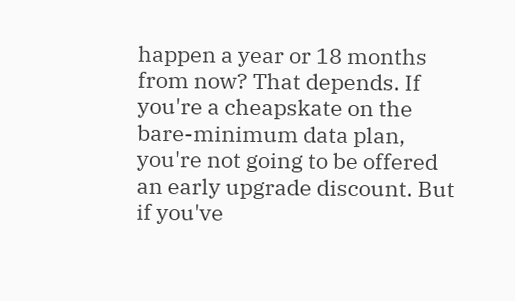happen a year or 18 months from now? That depends. If you're a cheapskate on the bare-minimum data plan, you're not going to be offered an early upgrade discount. But if you've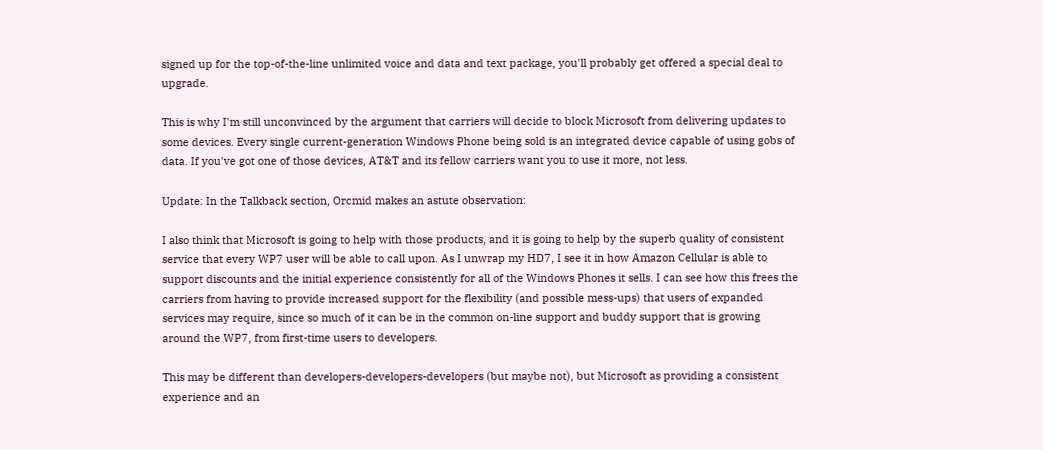signed up for the top-of-the-line unlimited voice and data and text package, you'll probably get offered a special deal to upgrade.

This is why I'm still unconvinced by the argument that carriers will decide to block Microsoft from delivering updates to some devices. Every single current-generation Windows Phone being sold is an integrated device capable of using gobs of data. If you've got one of those devices, AT&T and its fellow carriers want you to use it more, not less.

Update: In the Talkback section, Orcmid makes an astute observation:

I also think that Microsoft is going to help with those products, and it is going to help by the superb quality of consistent service that every WP7 user will be able to call upon. As I unwrap my HD7, I see it in how Amazon Cellular is able to support discounts and the initial experience consistently for all of the Windows Phones it sells. I can see how this frees the carriers from having to provide increased support for the flexibility (and possible mess-ups) that users of expanded services may require, since so much of it can be in the common on-line support and buddy support that is growing around the WP7, from first-time users to developers.

This may be different than developers-developers-developers (but maybe not), but Microsoft as providing a consistent experience and an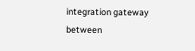integration gateway between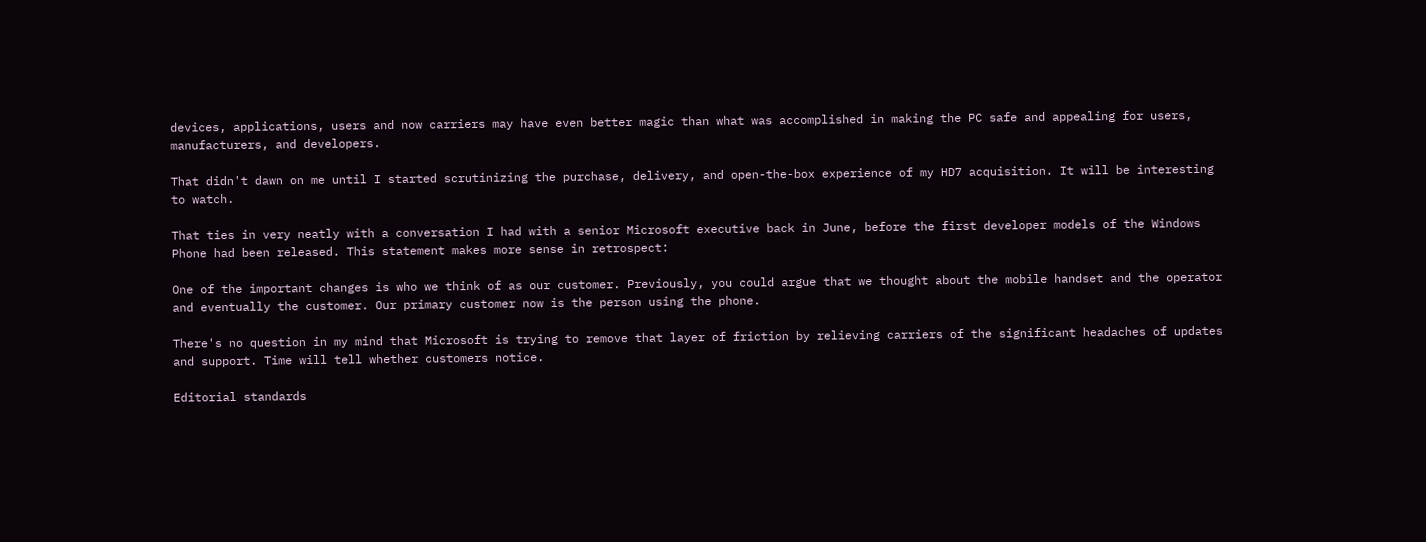devices, applications, users and now carriers may have even better magic than what was accomplished in making the PC safe and appealing for users, manufacturers, and developers.

That didn't dawn on me until I started scrutinizing the purchase, delivery, and open-the-box experience of my HD7 acquisition. It will be interesting to watch.

That ties in very neatly with a conversation I had with a senior Microsoft executive back in June, before the first developer models of the Windows Phone had been released. This statement makes more sense in retrospect:

One of the important changes is who we think of as our customer. Previously, you could argue that we thought about the mobile handset and the operator and eventually the customer. Our primary customer now is the person using the phone.

There's no question in my mind that Microsoft is trying to remove that layer of friction by relieving carriers of the significant headaches of updates and support. Time will tell whether customers notice.

Editorial standards